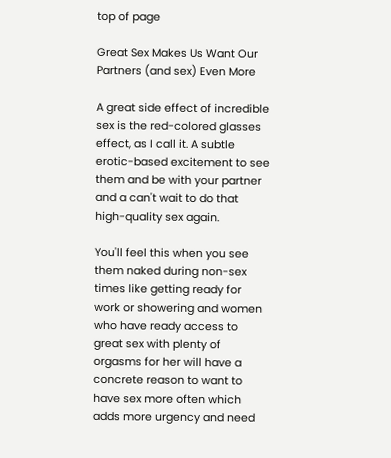top of page

Great Sex Makes Us Want Our Partners (and sex) Even More

A great side effect of incredible sex is the red-colored glasses effect, as I call it. A subtle erotic-based excitement to see them and be with your partner and a can't wait to do that high-quality sex again.

You'll feel this when you see them naked during non-sex times like getting ready for work or showering and women who have ready access to great sex with plenty of orgasms for her will have a concrete reason to want to have sex more often which adds more urgency and need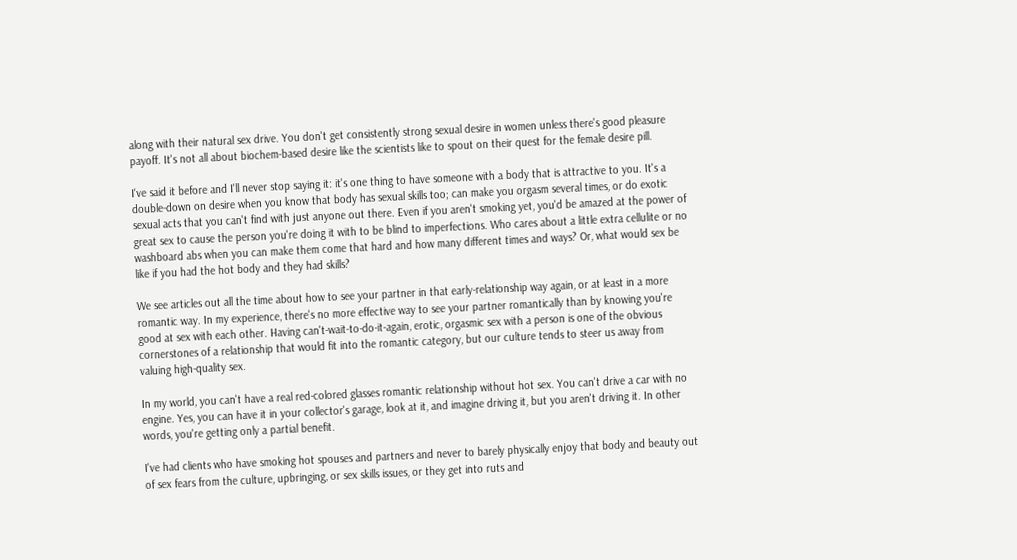along with their natural sex drive. You don't get consistently strong sexual desire in women unless there's good pleasure payoff. It's not all about biochem-based desire like the scientists like to spout on their quest for the female desire pill.

I've said it before and I'll never stop saying it: it's one thing to have someone with a body that is attractive to you. It's a double-down on desire when you know that body has sexual skills too; can make you orgasm several times, or do exotic sexual acts that you can't find with just anyone out there. Even if you aren't smoking yet, you'd be amazed at the power of great sex to cause the person you're doing it with to be blind to imperfections. Who cares about a little extra cellulite or no washboard abs when you can make them come that hard and how many different times and ways? Or, what would sex be like if you had the hot body and they had skills?

We see articles out all the time about how to see your partner in that early-relationship way again, or at least in a more romantic way. In my experience, there's no more effective way to see your partner romantically than by knowing you're good at sex with each other. Having can't-wait-to-do-it-again, erotic, orgasmic sex with a person is one of the obvious cornerstones of a relationship that would fit into the romantic category, but our culture tends to steer us away from valuing high-quality sex.

In my world, you can't have a real red-colored glasses romantic relationship without hot sex. You can't drive a car with no engine. Yes, you can have it in your collector's garage, look at it, and imagine driving it, but you aren't driving it. In other words, you're getting only a partial benefit.

I've had clients who have smoking hot spouses and partners and never to barely physically enjoy that body and beauty out of sex fears from the culture, upbringing, or sex skills issues, or they get into ruts and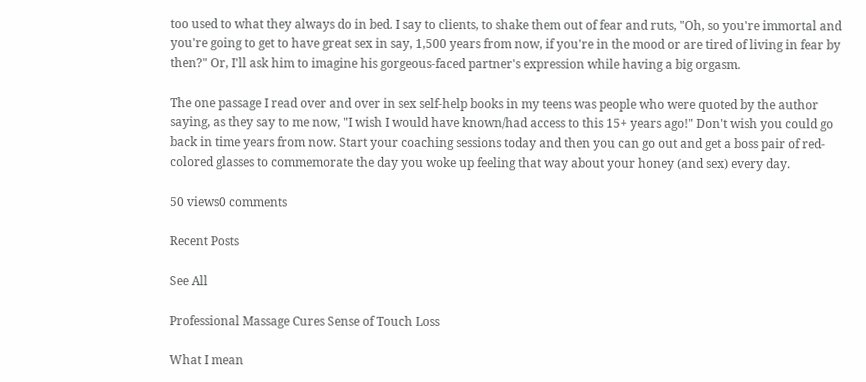too used to what they always do in bed. I say to clients, to shake them out of fear and ruts, "Oh, so you're immortal and you're going to get to have great sex in say, 1,500 years from now, if you're in the mood or are tired of living in fear by then?" Or, I'll ask him to imagine his gorgeous-faced partner's expression while having a big orgasm.

The one passage I read over and over in sex self-help books in my teens was people who were quoted by the author saying, as they say to me now, "I wish I would have known/had access to this 15+ years ago!" Don't wish you could go back in time years from now. Start your coaching sessions today and then you can go out and get a boss pair of red-colored glasses to commemorate the day you woke up feeling that way about your honey (and sex) every day.

50 views0 comments

Recent Posts

See All

Professional Massage Cures Sense of Touch Loss

What I mean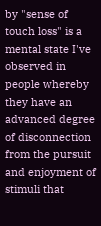by "sense of touch loss" is a mental state I've observed in people whereby they have an advanced degree of disconnection from the pursuit and enjoyment of stimuli that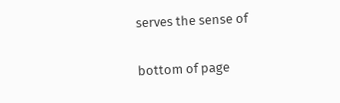serves the sense of

bottom of page